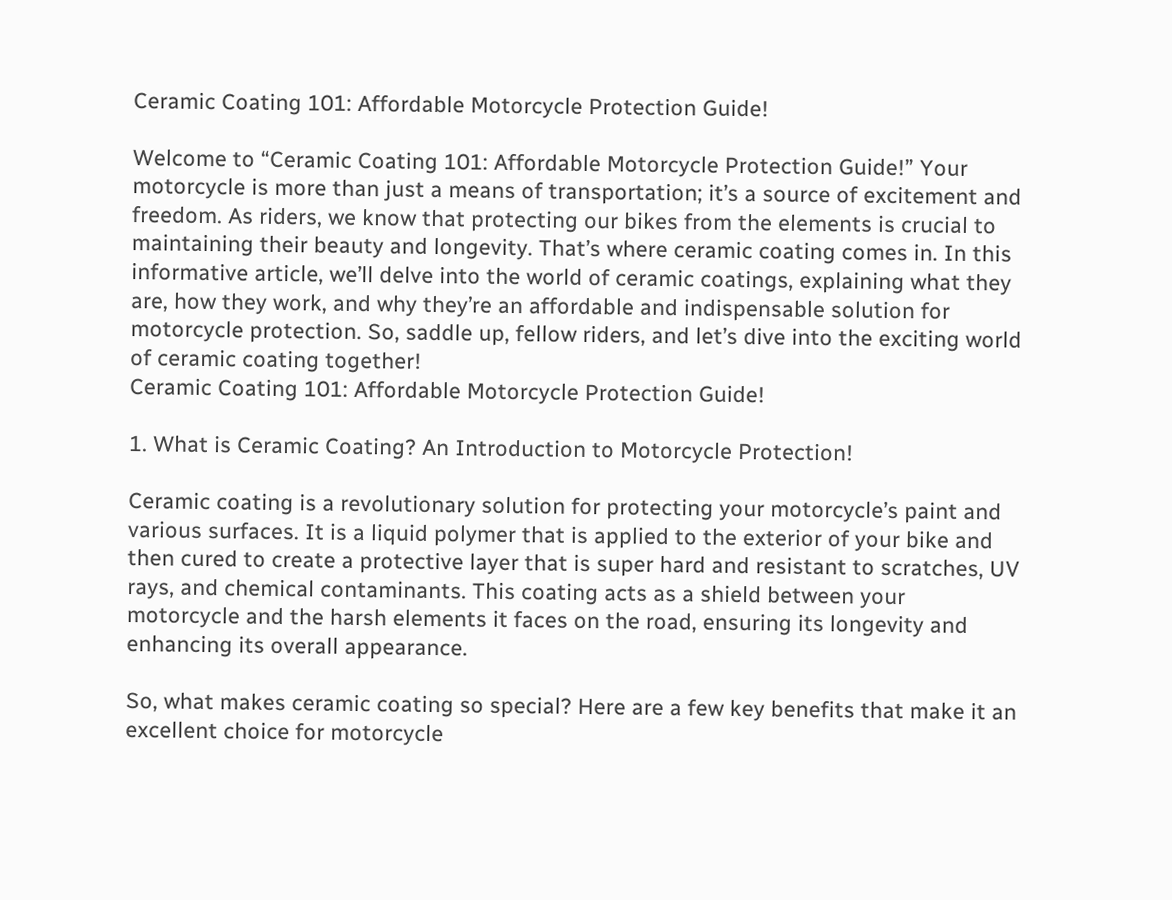Ceramic Coating 101: Affordable Motorcycle Protection Guide!

Welcome to “Ceramic Coating 101: Affordable Motorcycle Protection Guide!” Your motorcycle is more than just a means of transportation; it’s a source of excitement and freedom. As riders, we know that protecting our bikes from the elements is crucial to maintaining their beauty and longevity. That’s where ceramic coating comes in. In this informative article, we’ll delve into the world of ceramic coatings, explaining what they are, how they work, and why they’re an affordable and indispensable solution for motorcycle protection. So, saddle up, fellow riders, and let’s dive into the exciting world of ceramic coating together!
Ceramic Coating 101: Affordable Motorcycle Protection Guide!

1. What is Ceramic Coating? An Introduction to Motorcycle Protection!

Ceramic coating is a revolutionary solution for protecting your motorcycle’s paint and various surfaces. It is a liquid polymer that is applied to the exterior of your bike and then cured to create a protective layer that is super hard and resistant to scratches, UV rays, and chemical contaminants. This coating acts as a shield between your motorcycle and the harsh elements it faces on the road, ensuring its longevity and enhancing its overall appearance.

So, what makes ceramic coating so special? Here are a few key benefits that make it an excellent choice for motorcycle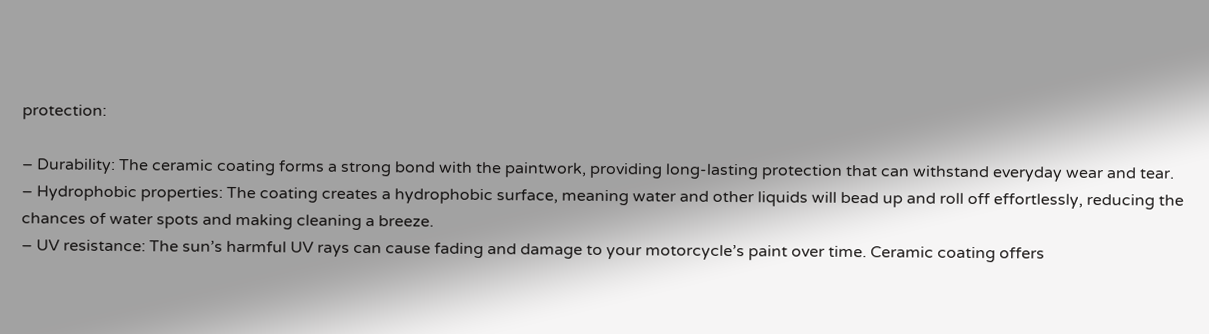protection:

– Durability: The ceramic coating forms a strong bond with the paintwork, providing long-lasting protection that can withstand everyday wear and tear.
– Hydrophobic properties: The coating creates a hydrophobic surface, meaning water and other liquids will bead up and roll off effortlessly, reducing the chances of water spots and making cleaning a breeze.
– UV resistance: The sun’s harmful UV rays can cause fading and damage to your motorcycle’s paint over time. Ceramic coating offers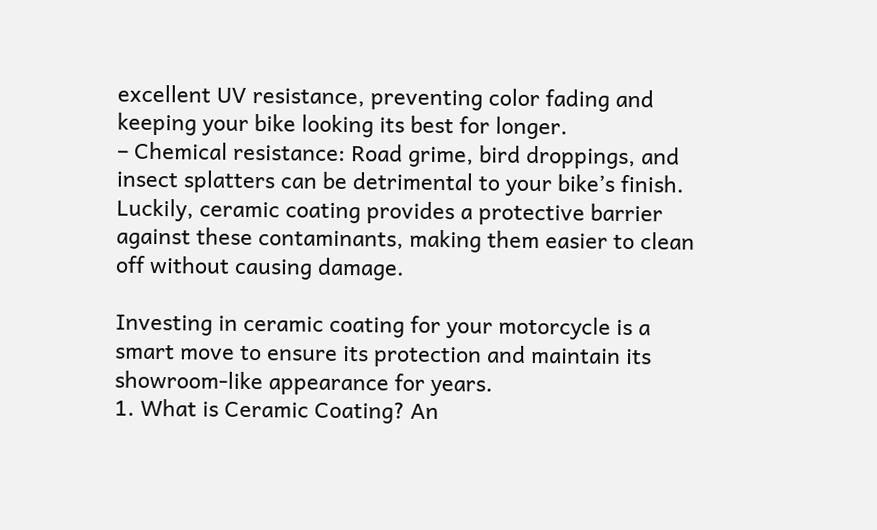excellent UV resistance, preventing color fading and keeping your bike looking its best for longer.
– Chemical resistance: Road grime, bird droppings, and insect splatters can be detrimental to your bike’s finish. Luckily, ceramic coating provides a protective barrier against these contaminants, making them easier to clean off without causing damage.

Investing in ceramic coating for your motorcycle is a smart move to ensure its protection and maintain its showroom-like appearance for years.
1. What is Ceramic Coating? An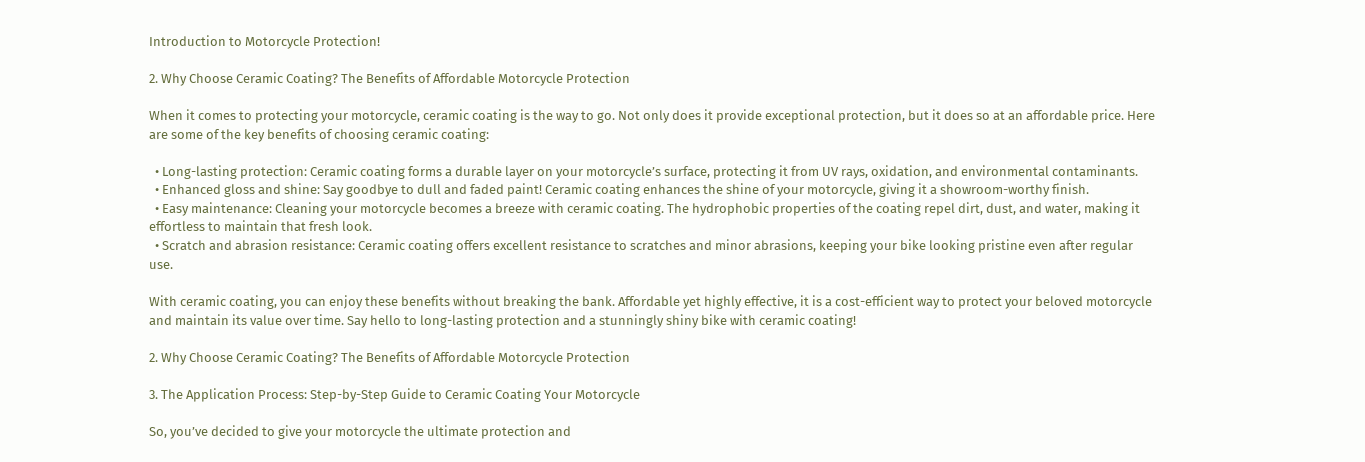Introduction to Motorcycle Protection!

2. Why Choose Ceramic Coating? The Benefits of Affordable Motorcycle Protection

When it comes to protecting your motorcycle, ceramic coating is the way to go. Not only does it provide exceptional protection, but it does so at an affordable price. Here are some of the key benefits of choosing ceramic coating:

  • Long-lasting protection: Ceramic coating forms a durable layer on your motorcycle’s surface, protecting it from UV rays, oxidation, and environmental contaminants.
  • Enhanced gloss and shine: Say goodbye to dull and faded paint! Ceramic coating enhances the shine of your motorcycle, giving it a showroom-worthy finish.
  • Easy maintenance: Cleaning your motorcycle becomes a breeze with ceramic coating. The hydrophobic properties of the coating repel dirt, dust, and water, making it effortless to maintain that fresh look.
  • Scratch and abrasion resistance: Ceramic coating offers excellent resistance to scratches and minor abrasions, keeping your bike looking pristine even after regular use.

With ceramic coating, you can enjoy these benefits without breaking the bank. Affordable yet highly effective, it is a cost-efficient way to protect your beloved motorcycle and maintain its value over time. Say hello to long-lasting protection and a stunningly shiny bike with ceramic coating!

2. Why Choose Ceramic Coating? The Benefits of Affordable Motorcycle Protection

3. The Application Process: Step-by-Step Guide to Ceramic Coating Your Motorcycle

So, you’ve decided to give your motorcycle the ultimate protection and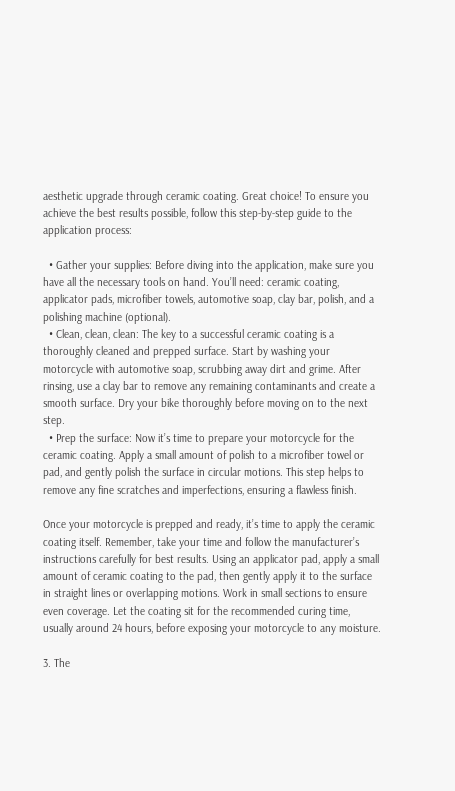aesthetic upgrade through ceramic coating. Great choice! To ensure you achieve the best results possible, follow this step-by-step guide to the application process:

  • Gather your supplies: Before diving into the application, make sure you have all the necessary tools on hand. You’ll need: ceramic coating, applicator pads, microfiber towels, automotive soap, clay bar, polish, and a polishing machine (optional).
  • Clean, clean, clean: The key to a successful ceramic coating is a thoroughly cleaned and prepped surface. Start by washing your motorcycle with automotive soap, scrubbing away dirt and grime. After rinsing, use a clay bar to remove any remaining contaminants and create a smooth surface. Dry your bike thoroughly before moving on to the next step.
  • Prep the surface: Now it’s time to prepare your motorcycle for the ceramic coating. Apply a small amount of polish to a microfiber towel or pad, and gently polish the surface in circular motions. This step helps to remove any fine scratches and imperfections, ensuring a flawless finish.

Once your motorcycle is prepped and ready, it’s time to apply the ceramic coating itself. Remember, take your time and follow the manufacturer’s instructions carefully for best results. Using an applicator pad, apply a small amount of ceramic coating to the pad, then gently apply it to the surface in straight lines or overlapping motions. Work in small sections to ensure even coverage. Let the coating sit for the recommended curing time, usually around 24 hours, before exposing your motorcycle to any moisture.

3. The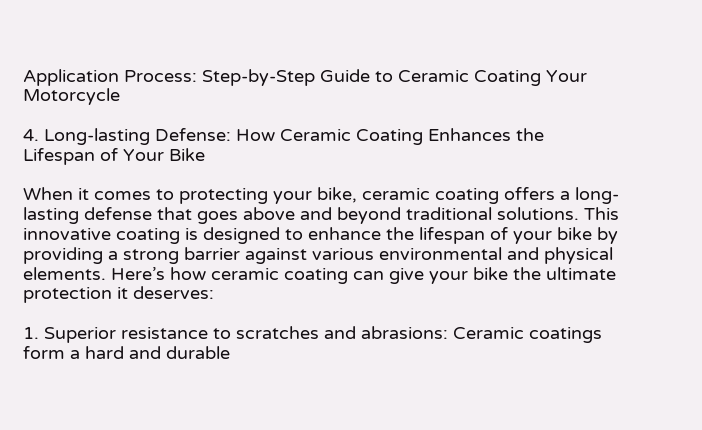Application Process: Step-by-Step Guide to Ceramic Coating Your Motorcycle

4. Long-lasting Defense: How Ceramic Coating Enhances the Lifespan of Your Bike

When it comes to protecting your bike, ceramic coating offers a long-lasting defense that goes above and beyond traditional solutions. This innovative coating is designed to enhance the lifespan of your bike by providing a strong barrier against various environmental and physical elements. Here’s how ceramic coating can give your bike the ultimate protection it deserves:

1. Superior resistance to scratches and abrasions: Ceramic coatings form a hard and durable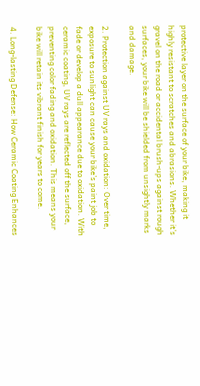protective layer on the surface of your bike, making it highly resistant to scratches and abrasions. Whether it’s gravel on the road or accidental brush-ups against rough surfaces, your bike will be shielded from unsightly marks and damage.

2. Protection against UV rays and oxidation: Over time, exposure to sunlight can cause your bike’s paint job to fade or develop a dull appearance due to oxidation. With ceramic coating, UV rays are reflected off the surface, preventing color fading and oxidation. This means your bike will retain its vibrant finish for years to come.

4. Long-lasting Defense: How Ceramic Coating Enhances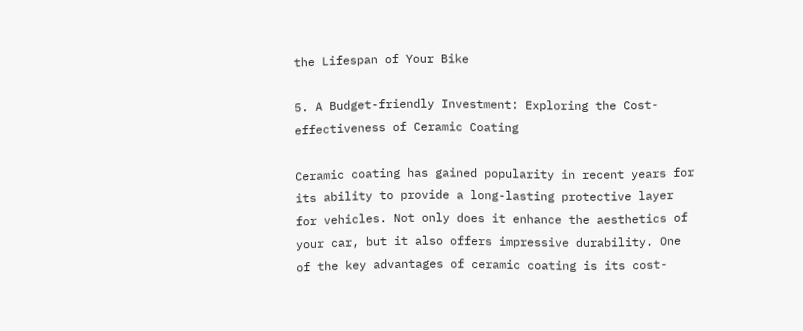the Lifespan of Your Bike

5. A Budget-friendly Investment: Exploring the Cost-effectiveness of Ceramic Coating

Ceramic coating has gained popularity in recent years for its ability to provide a long-lasting protective layer for vehicles. Not only does it enhance the aesthetics of your car, but it also offers impressive durability. One of the key advantages of ceramic coating is its cost-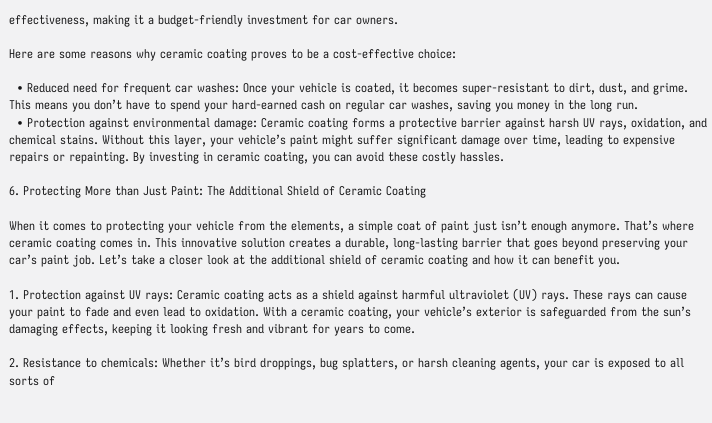effectiveness, making it a budget-friendly investment for car owners.

Here are some reasons why ceramic coating proves to be a cost-effective choice:

  • Reduced need for frequent car washes: Once your vehicle is coated, it becomes super-resistant to dirt, dust, and grime. This means you don’t have to spend your hard-earned cash on regular car washes, saving you money in the long run.
  • Protection against environmental damage: Ceramic coating forms a protective barrier against harsh UV rays, oxidation, and chemical stains. Without this layer, your vehicle’s paint might suffer significant damage over time, leading to expensive repairs or repainting. By investing in ceramic coating, you can avoid these costly hassles.

6. Protecting More than Just Paint: The Additional Shield of Ceramic Coating

When it comes to protecting your vehicle from the elements, a simple coat of paint just isn’t enough anymore. That’s where ceramic coating comes in. This innovative solution creates a durable, long-lasting barrier that goes beyond preserving your car’s paint job. Let’s take a closer look at the additional shield of ceramic coating and how it can benefit you.

1. Protection against UV rays: Ceramic coating acts as a shield against harmful ultraviolet (UV) rays. These rays can cause your paint to fade and even lead to oxidation. With a ceramic coating, your vehicle’s exterior is safeguarded from the sun’s damaging effects, keeping it looking fresh and vibrant for years to come.

2. Resistance to chemicals: Whether it’s bird droppings, bug splatters, or harsh cleaning agents, your car is exposed to all sorts of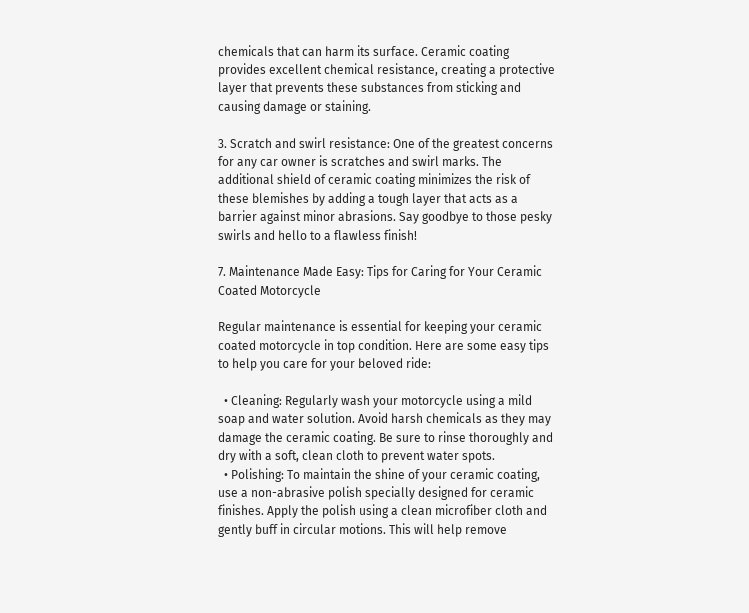chemicals that can harm its surface. Ceramic coating provides excellent chemical resistance, creating a protective layer that prevents these substances from sticking and causing damage or staining.

3. Scratch and swirl resistance: One of the greatest concerns for any car owner is scratches and swirl marks. The additional shield of ceramic coating minimizes the risk of these blemishes by adding a tough layer that acts as a barrier against minor abrasions. Say goodbye to those pesky swirls and hello to a flawless finish!

7. Maintenance Made Easy: Tips for Caring for Your Ceramic Coated Motorcycle

Regular maintenance is essential for keeping your ceramic coated motorcycle in top condition. Here are some easy tips to help you care for your beloved ride:

  • Cleaning: Regularly wash your motorcycle using a mild soap and water solution. Avoid harsh chemicals as they may damage the ceramic coating. Be sure to rinse thoroughly and dry with a soft, clean cloth to prevent water spots.
  • Polishing: To maintain the shine of your ceramic coating, use a non-abrasive polish specially designed for ceramic finishes. Apply the polish using a clean microfiber cloth and gently buff in circular motions. This will help remove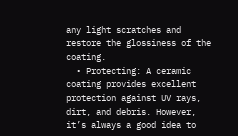any light scratches and restore the glossiness of the coating.
  • Protecting: A ceramic coating provides excellent protection against UV rays, dirt, and debris. However, it’s always a good idea to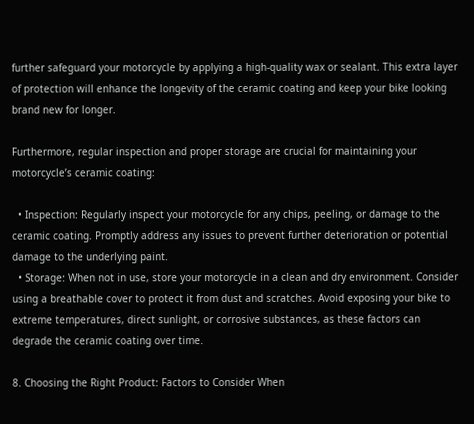further safeguard your motorcycle by applying a high-quality wax or sealant. This extra layer of protection will enhance the longevity of the ceramic coating and keep your bike looking brand new for longer.

Furthermore, regular inspection and proper storage are crucial for maintaining your motorcycle’s ceramic coating:

  • Inspection: Regularly inspect your motorcycle for any chips, peeling, or damage to the ceramic coating. Promptly address any issues to prevent further deterioration or potential damage to the underlying paint.
  • Storage: When not in use, store your motorcycle in a clean and dry environment. Consider using a breathable cover to protect it from dust and scratches. Avoid exposing your bike to extreme temperatures, direct sunlight, or corrosive substances, as these factors can degrade the ceramic coating over time.

8. Choosing the Right Product: Factors to Consider When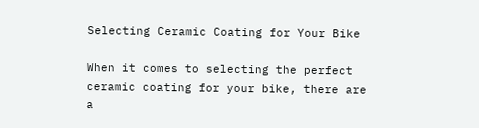Selecting Ceramic Coating for Your Bike

When it comes to selecting the perfect ceramic coating for your bike, there are a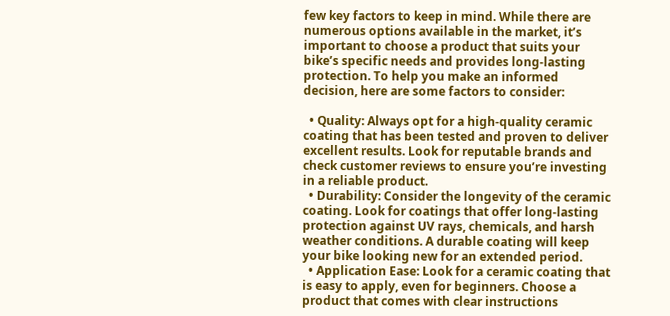few key factors to keep in mind. While there are numerous options available in the market, it’s important to choose a product that suits your bike’s specific needs and provides long-lasting protection. To help you make an informed decision, here are some factors to consider:

  • Quality: Always opt for a high-quality ceramic coating that has been tested and proven to deliver excellent results. Look for reputable brands and check customer reviews to ensure you’re investing in a reliable product.
  • Durability: Consider the longevity of the ceramic coating. Look for coatings that offer long-lasting protection against UV rays, chemicals, and harsh weather conditions. A durable coating will keep your bike looking new for an extended period.
  • Application Ease: Look for a ceramic coating that is easy to apply, even for beginners. Choose a product that comes with clear instructions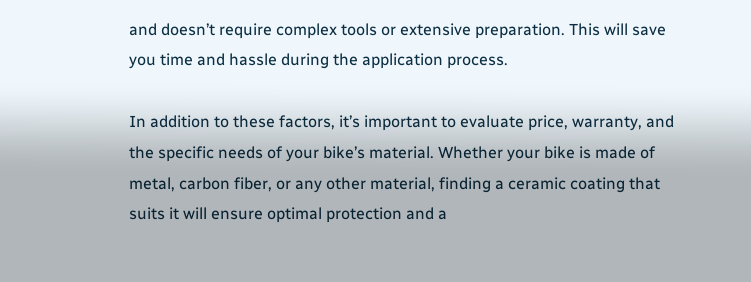and doesn’t require complex tools or extensive preparation. This will save you time and hassle during the application process.

In addition to these factors, it’s important to evaluate price, warranty, and the specific needs of your bike’s material. Whether your bike is made of metal, carbon fiber, or any other material, finding a ceramic coating that suits it will ensure optimal protection and a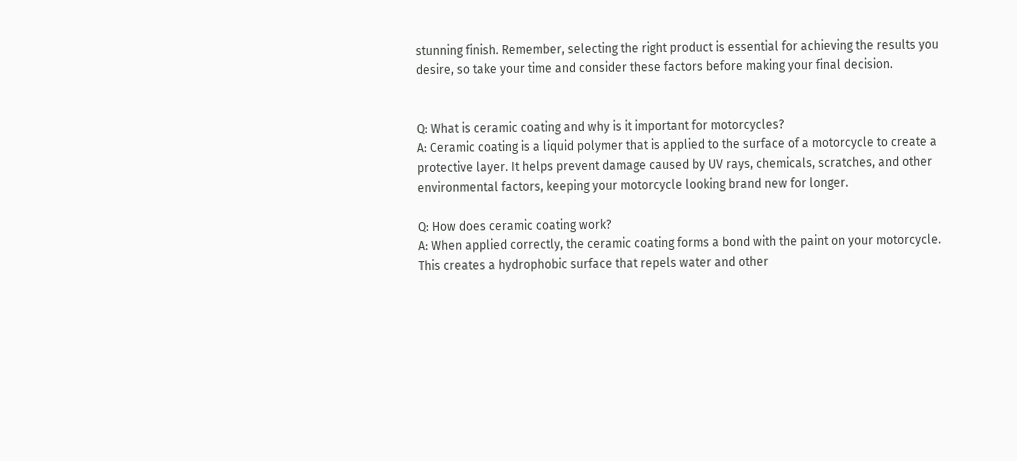stunning finish. Remember, selecting the right product is essential for achieving the results you desire, so take your time and consider these factors before making your final decision.


Q: What is ceramic coating and why is it important for motorcycles?
A: Ceramic coating is a liquid polymer that is applied to the surface of a motorcycle to create a protective layer. It helps prevent damage caused by UV rays, chemicals, scratches, and other environmental factors, keeping your motorcycle looking brand new for longer.

Q: How does ceramic coating work?
A: When applied correctly, the ceramic coating forms a bond with the paint on your motorcycle. This creates a hydrophobic surface that repels water and other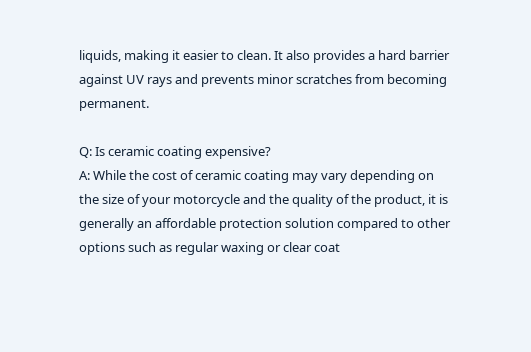liquids, making it easier to clean. It also provides a hard barrier against UV rays and prevents minor scratches from becoming permanent.

Q: Is ceramic coating expensive?
A: While the cost of ceramic coating may vary depending on the size of your motorcycle and the quality of the product, it is generally an affordable protection solution compared to other options such as regular waxing or clear coat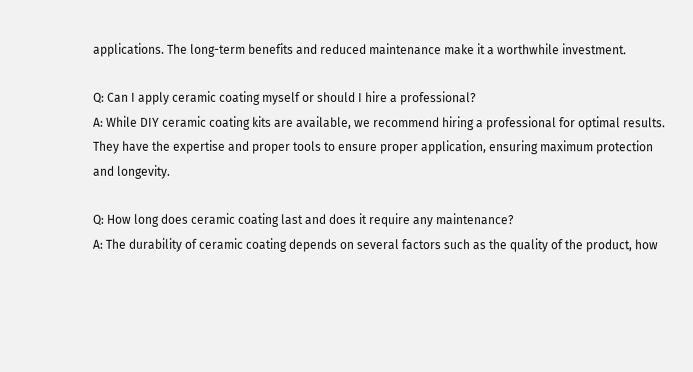applications. The long-term benefits and reduced maintenance make it a worthwhile investment.

Q: Can I apply ceramic coating myself or should I hire a professional?
A: While DIY ceramic coating kits are available, we recommend hiring a professional for optimal results. They have the expertise and proper tools to ensure proper application, ensuring maximum protection and longevity.

Q: How long does ceramic coating last and does it require any maintenance?
A: The durability of ceramic coating depends on several factors such as the quality of the product, how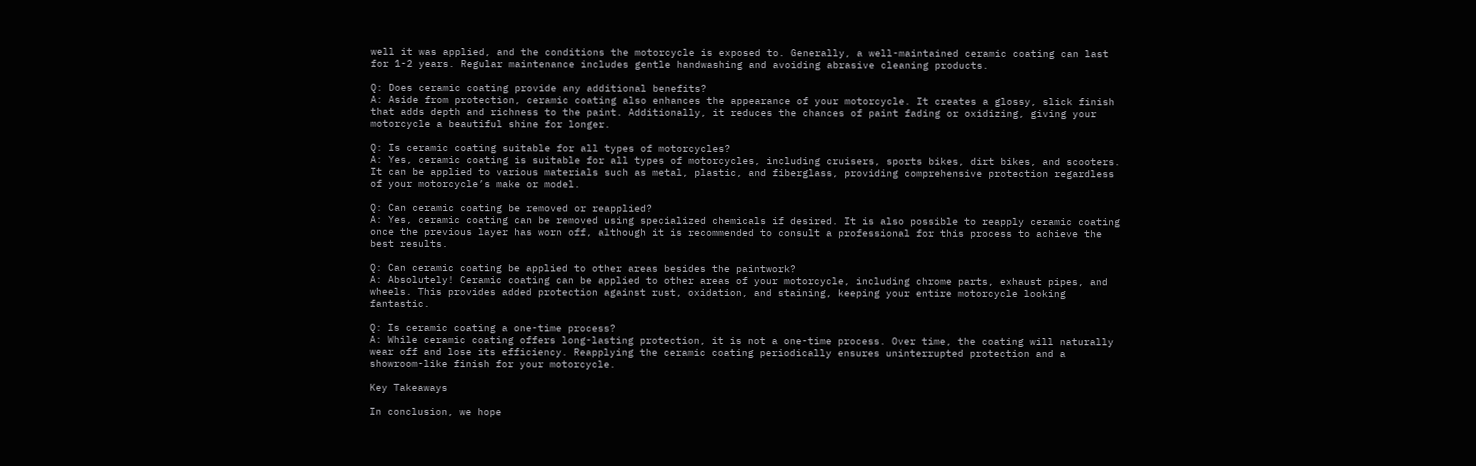well it was applied, and the conditions the motorcycle is exposed to. Generally, a well-maintained ceramic coating can last for 1-2 years. Regular maintenance includes gentle handwashing and avoiding abrasive cleaning products.

Q: Does ceramic coating provide any additional benefits?
A: Aside from protection, ceramic coating also enhances the appearance of your motorcycle. It creates a glossy, slick finish that adds depth and richness to the paint. Additionally, it reduces the chances of paint fading or oxidizing, giving your motorcycle a beautiful shine for longer.

Q: Is ceramic coating suitable for all types of motorcycles?
A: Yes, ceramic coating is suitable for all types of motorcycles, including cruisers, sports bikes, dirt bikes, and scooters. It can be applied to various materials such as metal, plastic, and fiberglass, providing comprehensive protection regardless of your motorcycle’s make or model.

Q: Can ceramic coating be removed or reapplied?
A: Yes, ceramic coating can be removed using specialized chemicals if desired. It is also possible to reapply ceramic coating once the previous layer has worn off, although it is recommended to consult a professional for this process to achieve the best results.

Q: Can ceramic coating be applied to other areas besides the paintwork?
A: Absolutely! Ceramic coating can be applied to other areas of your motorcycle, including chrome parts, exhaust pipes, and wheels. This provides added protection against rust, oxidation, and staining, keeping your entire motorcycle looking fantastic.

Q: Is ceramic coating a one-time process?
A: While ceramic coating offers long-lasting protection, it is not a one-time process. Over time, the coating will naturally wear off and lose its efficiency. Reapplying the ceramic coating periodically ensures uninterrupted protection and a showroom-like finish for your motorcycle.

Key Takeaways

In conclusion, we hope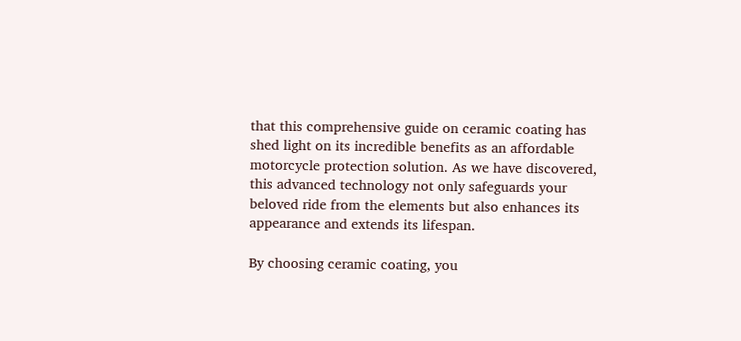that this comprehensive guide on ceramic coating has shed light on its incredible benefits as an affordable motorcycle protection solution. As we have discovered, this advanced technology not only safeguards your beloved ride from the elements but also enhances its appearance and extends its lifespan.

By choosing ceramic coating, you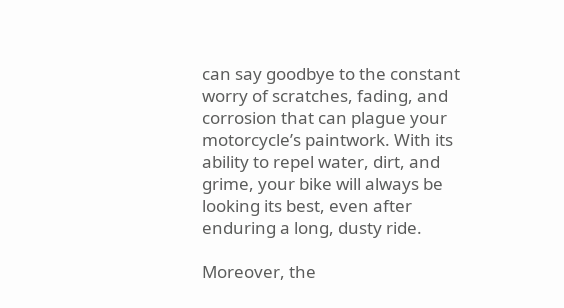can say goodbye to the constant worry of scratches, fading, and corrosion that can plague your motorcycle’s paintwork. With its ability to repel water, dirt, and grime, your bike will always be looking its best, even after enduring a long, dusty ride.

Moreover, the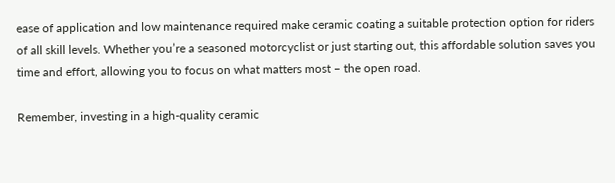ease of application and low maintenance required make ceramic coating a suitable protection option for riders of all skill levels. Whether you’re a seasoned motorcyclist or just starting out, this affordable solution saves you time and effort, allowing you to focus on what matters most – the open road.

Remember, investing in a high-quality ceramic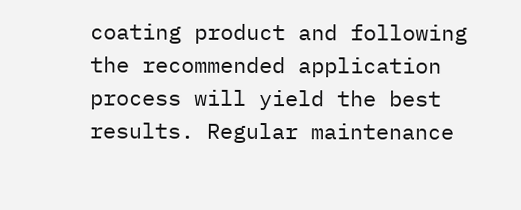coating product and following the recommended application process will yield the best results. Regular maintenance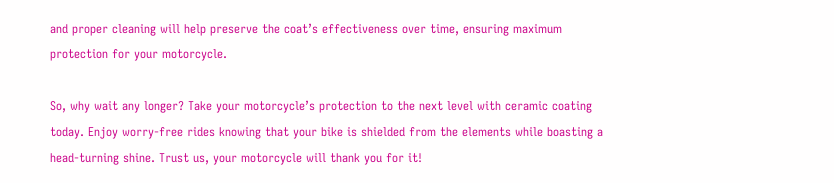and proper cleaning will help preserve the coat’s effectiveness over time, ensuring maximum protection for your motorcycle.

So, why wait any longer? Take your motorcycle’s protection to the next level with ceramic coating today. Enjoy worry-free rides knowing that your bike is shielded from the elements while boasting a head-turning shine. Trust us, your motorcycle will thank you for it!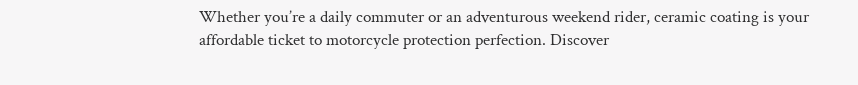Whether you’re a daily commuter or an adventurous weekend rider, ceramic coating is your affordable ticket to motorcycle protection perfection. Discover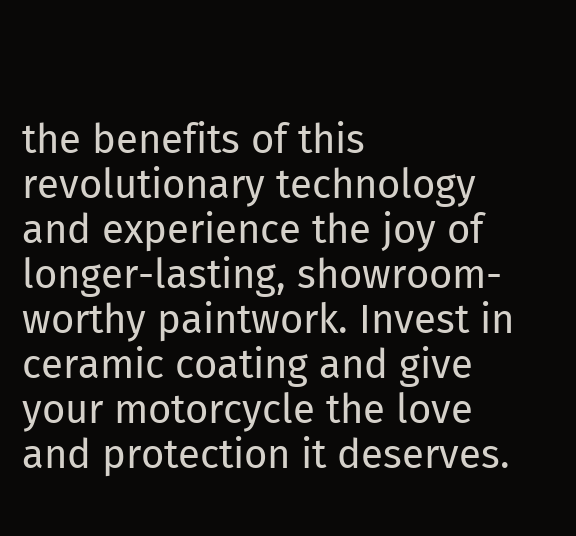the benefits of this revolutionary technology and experience the joy of longer-lasting, showroom-worthy paintwork. Invest in ceramic coating and give your motorcycle the love and protection it deserves.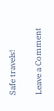Safe travels!

Leave a Comment